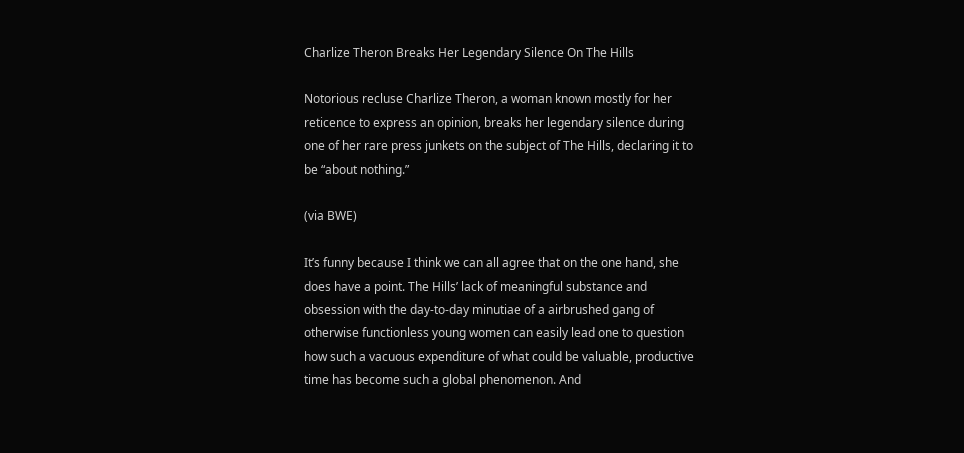Charlize Theron Breaks Her Legendary Silence On The Hills

Notorious recluse Charlize Theron, a woman known mostly for her reticence to express an opinion, breaks her legendary silence during one of her rare press junkets on the subject of The Hills, declaring it to be “about nothing.”

(via BWE)

It’s funny because I think we can all agree that on the one hand, she does have a point. The Hills’ lack of meaningful substance and obsession with the day-to-day minutiae of a airbrushed gang of otherwise functionless young women can easily lead one to question how such a vacuous expenditure of what could be valuable, productive time has become such a global phenomenon. And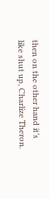then on the other hand it’s like shut up, Charlize Theron.